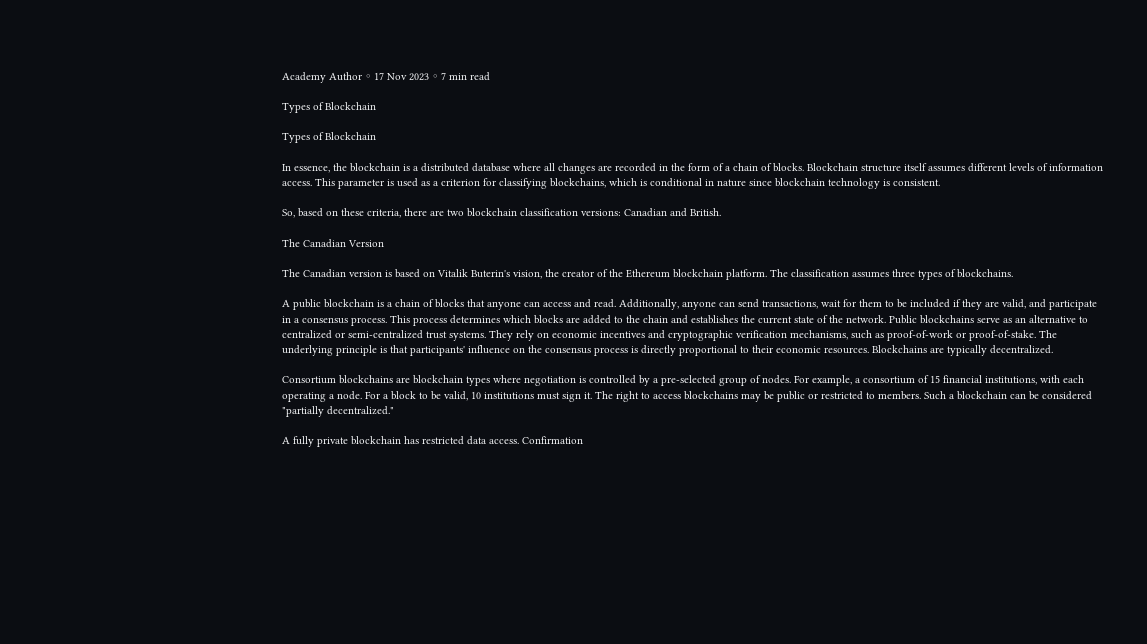Academy Author ◦ 17 Nov 2023 ◦ 7 min read

Types of Blockchain

Types of Blockchain

In essence, the blockchain is a distributed database where all changes are recorded in the form of a chain of blocks. Blockchain structure itself assumes different levels of information access. This parameter is used as a criterion for classifying blockchains, which is conditional in nature since blockchain technology is consistent.

So, based on these criteria, there are two blockchain classification versions: Canadian and British.

The Canadian Version

The Canadian version is based on Vitalik Buterin's vision, the creator of the Ethereum blockchain platform. The classification assumes three types of blockchains.

A public blockchain is a chain of blocks that anyone can access and read. Additionally, anyone can send transactions, wait for them to be included if they are valid, and participate in a consensus process. This process determines which blocks are added to the chain and establishes the current state of the network. Public blockchains serve as an alternative to centralized or semi-centralized trust systems. They rely on economic incentives and cryptographic verification mechanisms, such as proof-of-work or proof-of-stake. The underlying principle is that participants' influence on the consensus process is directly proportional to their economic resources. Blockchains are typically decentralized.

Consortium blockchains are blockchain types where negotiation is controlled by a pre-selected group of nodes. For example, a consortium of 15 financial institutions, with each operating a node. For a block to be valid, 10 institutions must sign it. The right to access blockchains may be public or restricted to members. Such a blockchain can be considered "partially decentralized."

A fully private blockchain has restricted data access. Confirmation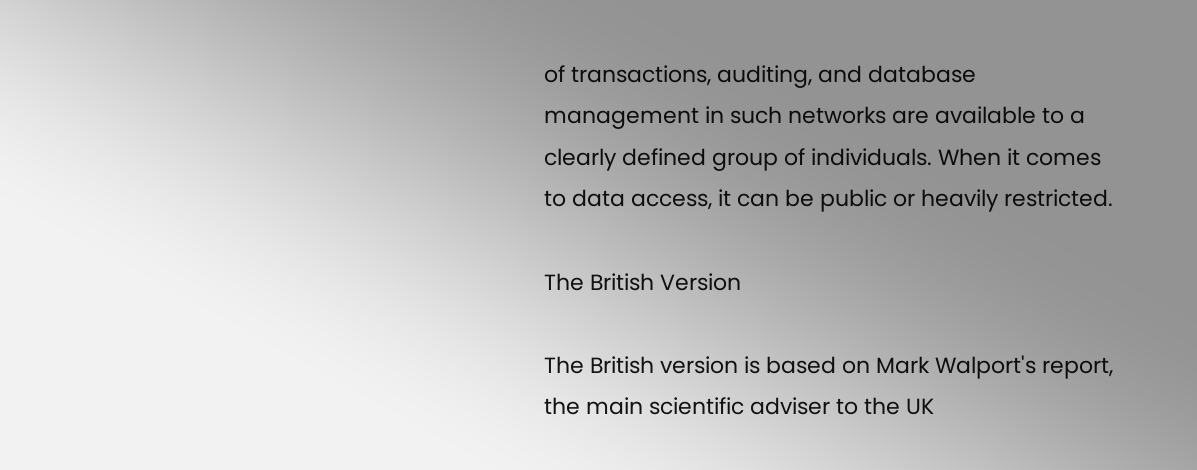of transactions, auditing, and database management in such networks are available to a clearly defined group of individuals. When it comes to data access, it can be public or heavily restricted.

The British Version

The British version is based on Mark Walport's report, the main scientific adviser to the UK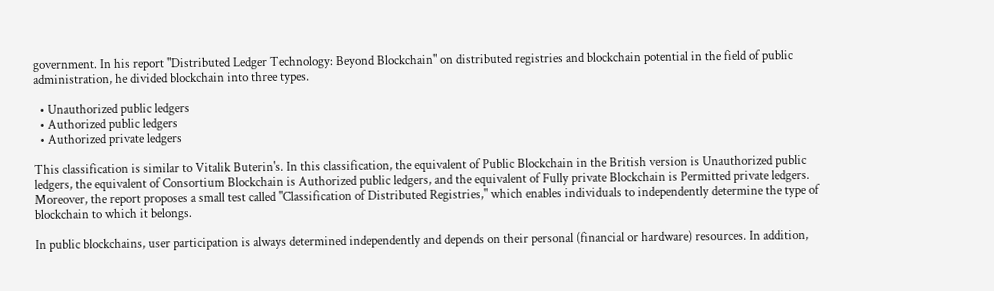government. In his report "Distributed Ledger Technology: Beyond Blockchain" on distributed registries and blockchain potential in the field of public administration, he divided blockchain into three types.

  • Unauthorized public ledgers
  • Authorized public ledgers
  • Authorized private ledgers

This classification is similar to Vitalik Buterin's. In this classification, the equivalent of Public Blockchain in the British version is Unauthorized public ledgers, the equivalent of Consortium Blockchain is Authorized public ledgers, and the equivalent of Fully private Blockchain is Permitted private ledgers. Moreover, the report proposes a small test called "Classification of Distributed Registries," which enables individuals to independently determine the type of blockchain to which it belongs.

In public blockchains, user participation is always determined independently and depends on their personal (financial or hardware) resources. In addition,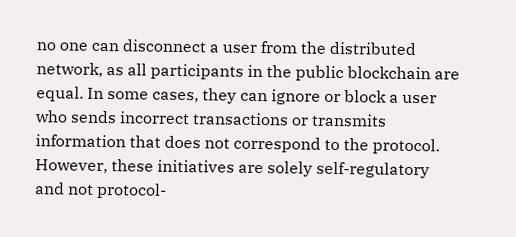no one can disconnect a user from the distributed network, as all participants in the public blockchain are equal. In some cases, they can ignore or block a user who sends incorrect transactions or transmits information that does not correspond to the protocol. However, these initiatives are solely self-regulatory and not protocol-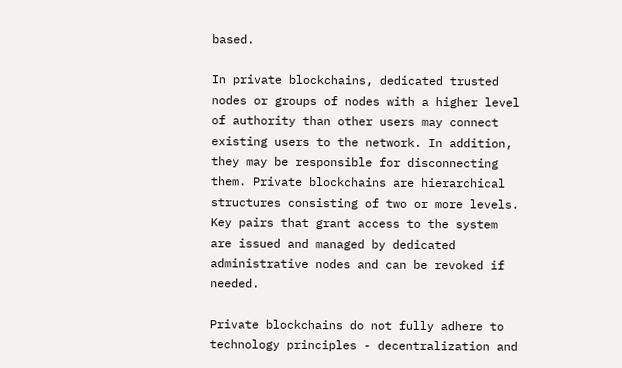based.

In private blockchains, dedicated trusted nodes or groups of nodes with a higher level of authority than other users may connect existing users to the network. In addition, they may be responsible for disconnecting them. Private blockchains are hierarchical structures consisting of two or more levels. Key pairs that grant access to the system are issued and managed by dedicated administrative nodes and can be revoked if needed.

Private blockchains do not fully adhere to technology principles - decentralization and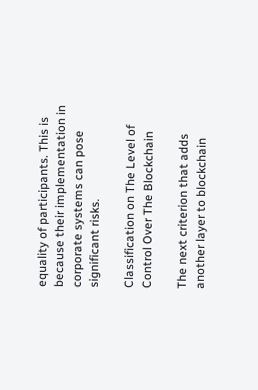equality of participants. This is because their implementation in corporate systems can pose significant risks.

Classification on The Level of Control Over The Blockchain

The next criterion that adds another layer to blockchain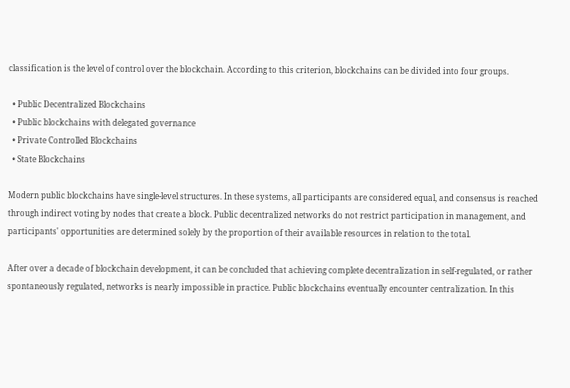classification is the level of control over the blockchain. According to this criterion, blockchains can be divided into four groups.

  • Public Decentralized Blockchains
  • Public blockchains with delegated governance
  • Private Controlled Blockchains
  • State Blockchains

Modern public blockchains have single-level structures. In these systems, all participants are considered equal, and consensus is reached through indirect voting by nodes that create a block. Public decentralized networks do not restrict participation in management, and participants' opportunities are determined solely by the proportion of their available resources in relation to the total.

After over a decade of blockchain development, it can be concluded that achieving complete decentralization in self-regulated, or rather spontaneously regulated, networks is nearly impossible in practice. Public blockchains eventually encounter centralization. In this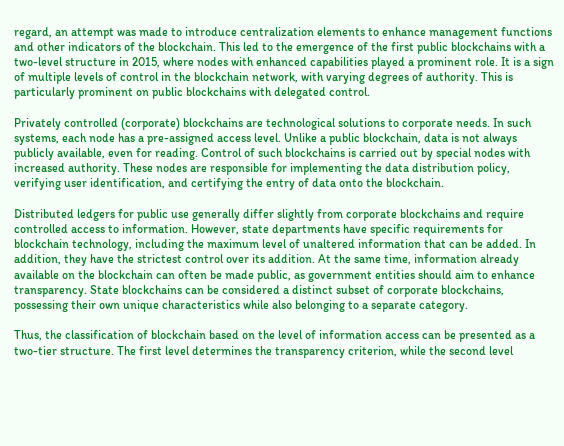regard, an attempt was made to introduce centralization elements to enhance management functions and other indicators of the blockchain. This led to the emergence of the first public blockchains with a two-level structure in 2015, where nodes with enhanced capabilities played a prominent role. It is a sign of multiple levels of control in the blockchain network, with varying degrees of authority. This is particularly prominent on public blockchains with delegated control.

Privately controlled (corporate) blockchains are technological solutions to corporate needs. In such systems, each node has a pre-assigned access level. Unlike a public blockchain, data is not always publicly available, even for reading. Control of such blockchains is carried out by special nodes with increased authority. These nodes are responsible for implementing the data distribution policy, verifying user identification, and certifying the entry of data onto the blockchain.

Distributed ledgers for public use generally differ slightly from corporate blockchains and require controlled access to information. However, state departments have specific requirements for blockchain technology, including the maximum level of unaltered information that can be added. In addition, they have the strictest control over its addition. At the same time, information already available on the blockchain can often be made public, as government entities should aim to enhance transparency. State blockchains can be considered a distinct subset of corporate blockchains, possessing their own unique characteristics while also belonging to a separate category.

Thus, the classification of blockchain based on the level of information access can be presented as a two-tier structure. The first level determines the transparency criterion, while the second level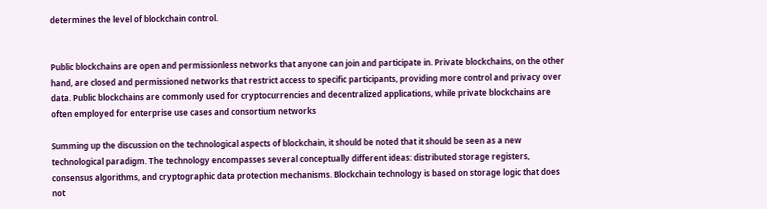determines the level of blockchain control.


Public blockchains are open and permissionless networks that anyone can join and participate in. Private blockchains, on the other hand, are closed and permissioned networks that restrict access to specific participants, providing more control and privacy over data. Public blockchains are commonly used for cryptocurrencies and decentralized applications, while private blockchains are often employed for enterprise use cases and consortium networks

Summing up the discussion on the technological aspects of blockchain, it should be noted that it should be seen as a new technological paradigm. The technology encompasses several conceptually different ideas: distributed storage registers, consensus algorithms, and cryptographic data protection mechanisms. Blockchain technology is based on storage logic that does not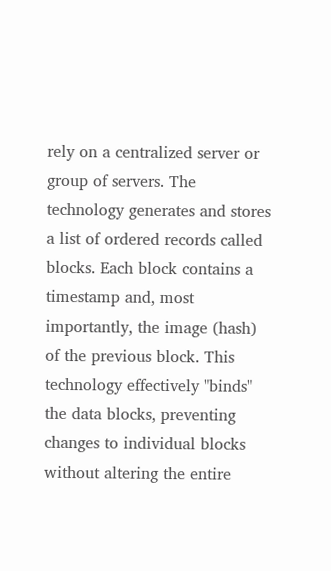rely on a centralized server or group of servers. The technology generates and stores a list of ordered records called blocks. Each block contains a timestamp and, most importantly, the image (hash) of the previous block. This technology effectively "binds" the data blocks, preventing changes to individual blocks without altering the entire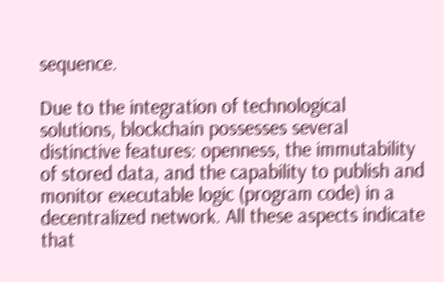sequence.

Due to the integration of technological solutions, blockchain possesses several distinctive features: openness, the immutability of stored data, and the capability to publish and monitor executable logic (program code) in a decentralized network. All these aspects indicate that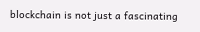blockchain is not just a fascinating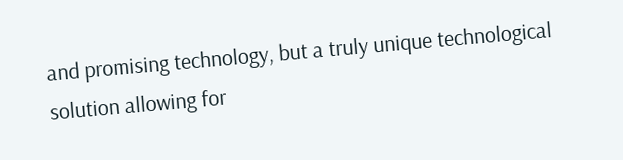and promising technology, but a truly unique technological solution allowing for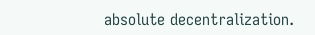absolute decentralization.